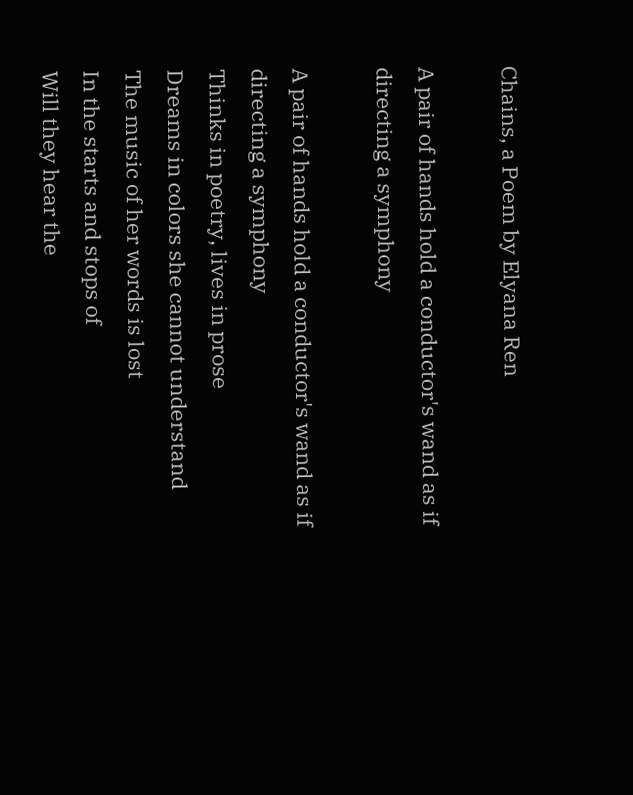Chains, a Poem by Elyana Ren

A pair of hands hold a conductor's wand as if directing a symphony

A pair of hands hold a conductor's wand as if directing a symphony
Thinks in poetry, lives in prose
Dreams in colors she cannot understand
The music of her words is lost
In the starts and stops of
Will they hear the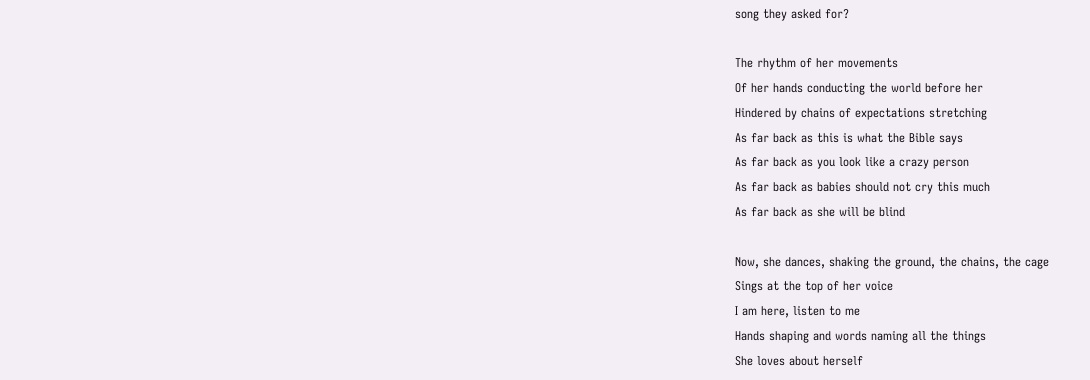song they asked for?

The rhythm of her movements
Of her hands conducting the world before her
Hindered by chains of expectations stretching
As far back as this is what the Bible says
As far back as you look like a crazy person
As far back as babies should not cry this much
As far back as she will be blind

Now, she dances, shaking the ground, the chains, the cage
Sings at the top of her voice
I am here, listen to me
Hands shaping and words naming all the things
She loves about herself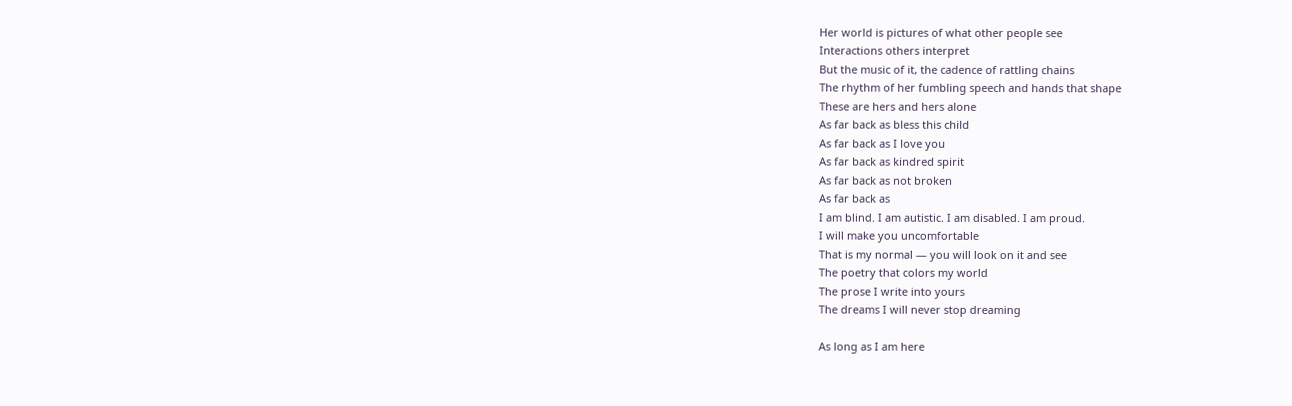Her world is pictures of what other people see
Interactions others interpret
But the music of it, the cadence of rattling chains
The rhythm of her fumbling speech and hands that shape
These are hers and hers alone
As far back as bless this child
As far back as I love you
As far back as kindred spirit
As far back as not broken
As far back as
I am blind. I am autistic. I am disabled. I am proud.
I will make you uncomfortable
That is my normal — you will look on it and see
The poetry that colors my world
The prose I write into yours
The dreams I will never stop dreaming

As long as I am here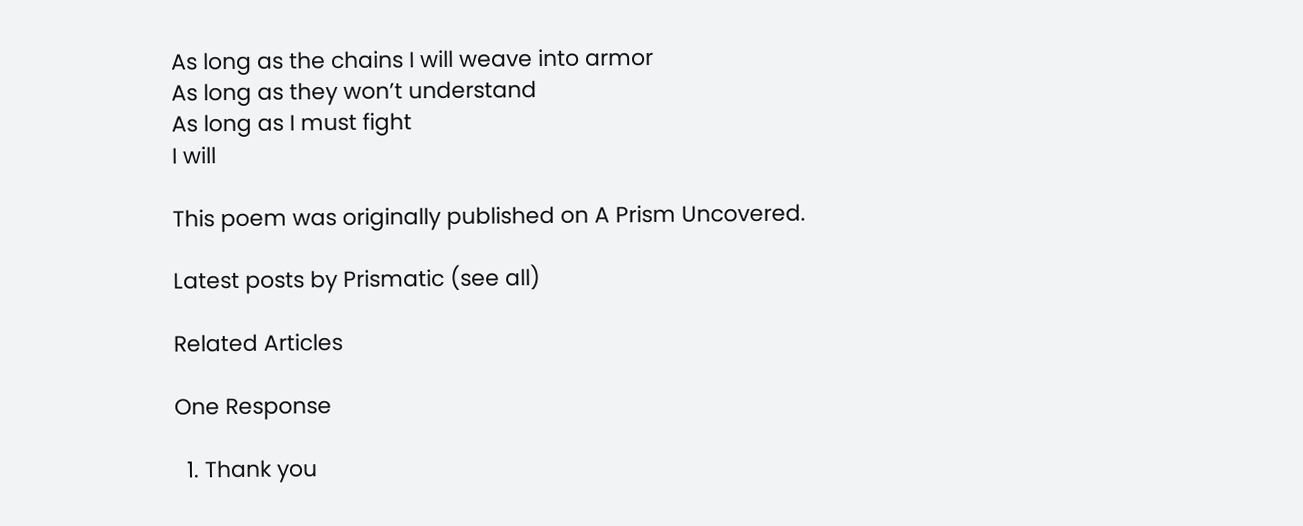As long as the chains I will weave into armor
As long as they won’t understand
As long as I must fight
I will

This poem was originally published on A Prism Uncovered.

Latest posts by Prismatic (see all)

Related Articles

One Response

  1. Thank you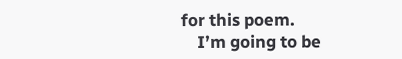for this poem.
    I’m going to be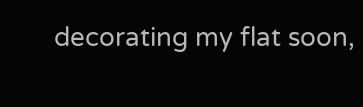decorating my flat soon,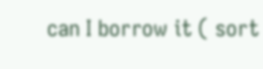can I borrow it ( sort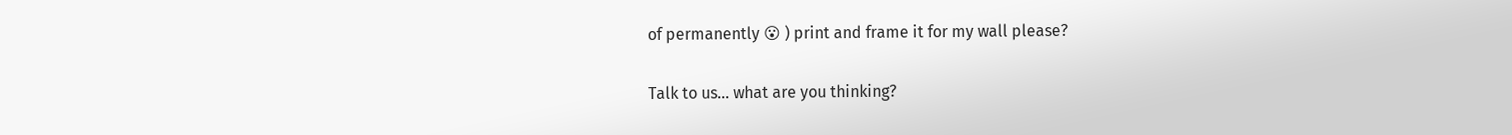of permanently 😮 ) print and frame it for my wall please?

Talk to us... what are you thinking?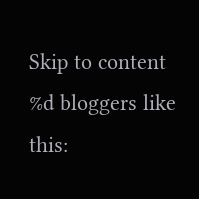Skip to content
%d bloggers like this: